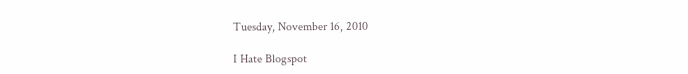Tuesday, November 16, 2010

I Hate Blogspot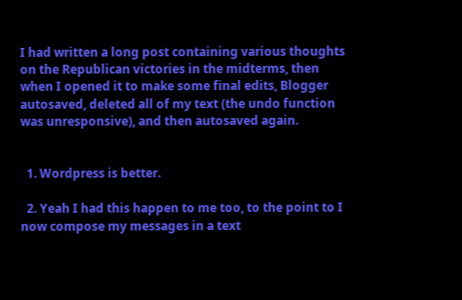I had written a long post containing various thoughts on the Republican victories in the midterms, then when I opened it to make some final edits, Blogger autosaved, deleted all of my text (the undo function was unresponsive), and then autosaved again.


  1. Wordpress is better.

  2. Yeah I had this happen to me too, to the point to I now compose my messages in a text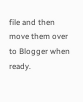file and then move them over to Blogger when ready.